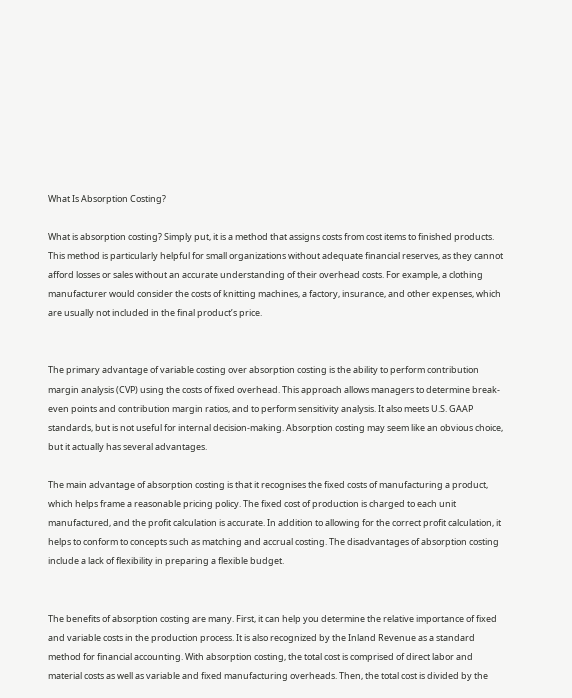What Is Absorption Costing?

What is absorption costing? Simply put, it is a method that assigns costs from cost items to finished products. This method is particularly helpful for small organizations without adequate financial reserves, as they cannot afford losses or sales without an accurate understanding of their overhead costs. For example, a clothing manufacturer would consider the costs of knitting machines, a factory, insurance, and other expenses, which are usually not included in the final product’s price.


The primary advantage of variable costing over absorption costing is the ability to perform contribution margin analysis (CVP) using the costs of fixed overhead. This approach allows managers to determine break-even points and contribution margin ratios, and to perform sensitivity analysis. It also meets U.S. GAAP standards, but is not useful for internal decision-making. Absorption costing may seem like an obvious choice, but it actually has several advantages.

The main advantage of absorption costing is that it recognises the fixed costs of manufacturing a product, which helps frame a reasonable pricing policy. The fixed cost of production is charged to each unit manufactured, and the profit calculation is accurate. In addition to allowing for the correct profit calculation, it helps to conform to concepts such as matching and accrual costing. The disadvantages of absorption costing include a lack of flexibility in preparing a flexible budget.


The benefits of absorption costing are many. First, it can help you determine the relative importance of fixed and variable costs in the production process. It is also recognized by the Inland Revenue as a standard method for financial accounting. With absorption costing, the total cost is comprised of direct labor and material costs as well as variable and fixed manufacturing overheads. Then, the total cost is divided by the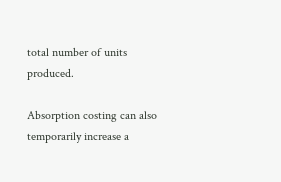total number of units produced.

Absorption costing can also temporarily increase a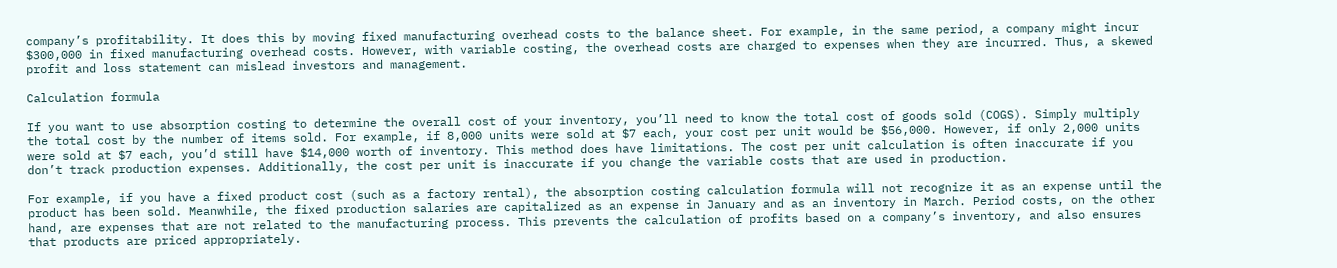company’s profitability. It does this by moving fixed manufacturing overhead costs to the balance sheet. For example, in the same period, a company might incur $300,000 in fixed manufacturing overhead costs. However, with variable costing, the overhead costs are charged to expenses when they are incurred. Thus, a skewed profit and loss statement can mislead investors and management.

Calculation formula

If you want to use absorption costing to determine the overall cost of your inventory, you’ll need to know the total cost of goods sold (COGS). Simply multiply the total cost by the number of items sold. For example, if 8,000 units were sold at $7 each, your cost per unit would be $56,000. However, if only 2,000 units were sold at $7 each, you’d still have $14,000 worth of inventory. This method does have limitations. The cost per unit calculation is often inaccurate if you don’t track production expenses. Additionally, the cost per unit is inaccurate if you change the variable costs that are used in production.

For example, if you have a fixed product cost (such as a factory rental), the absorption costing calculation formula will not recognize it as an expense until the product has been sold. Meanwhile, the fixed production salaries are capitalized as an expense in January and as an inventory in March. Period costs, on the other hand, are expenses that are not related to the manufacturing process. This prevents the calculation of profits based on a company’s inventory, and also ensures that products are priced appropriately.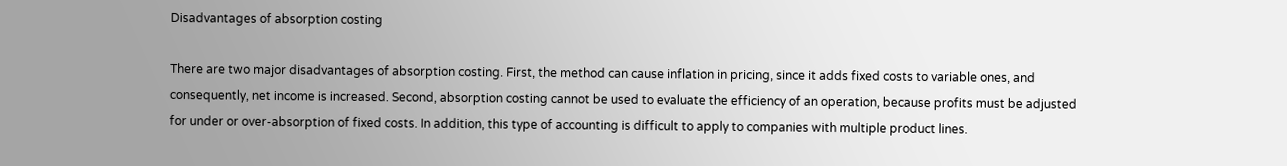Disadvantages of absorption costing

There are two major disadvantages of absorption costing. First, the method can cause inflation in pricing, since it adds fixed costs to variable ones, and consequently, net income is increased. Second, absorption costing cannot be used to evaluate the efficiency of an operation, because profits must be adjusted for under or over-absorption of fixed costs. In addition, this type of accounting is difficult to apply to companies with multiple product lines.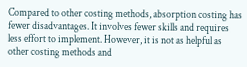Compared to other costing methods, absorption costing has fewer disadvantages. It involves fewer skills and requires less effort to implement. However, it is not as helpful as other costing methods and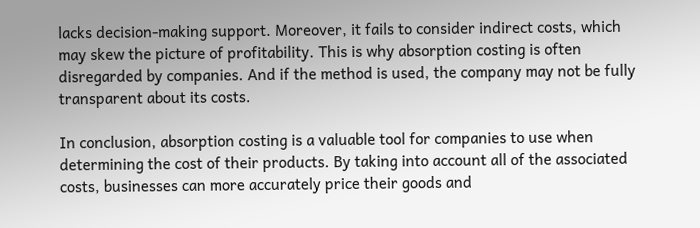lacks decision-making support. Moreover, it fails to consider indirect costs, which may skew the picture of profitability. This is why absorption costing is often disregarded by companies. And if the method is used, the company may not be fully transparent about its costs.

In conclusion, absorption costing is a valuable tool for companies to use when determining the cost of their products. By taking into account all of the associated costs, businesses can more accurately price their goods and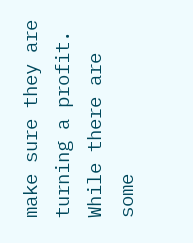make sure they are turning a profit. While there are some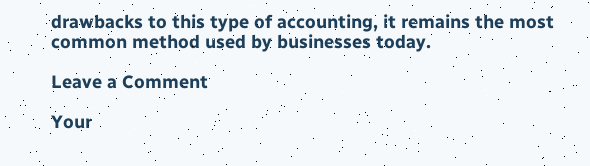drawbacks to this type of accounting, it remains the most common method used by businesses today.

Leave a Comment

Your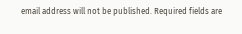email address will not be published. Required fields are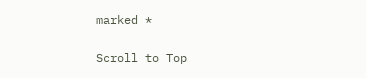marked *

Scroll to Top